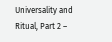Universality and Ritual, Part 2 –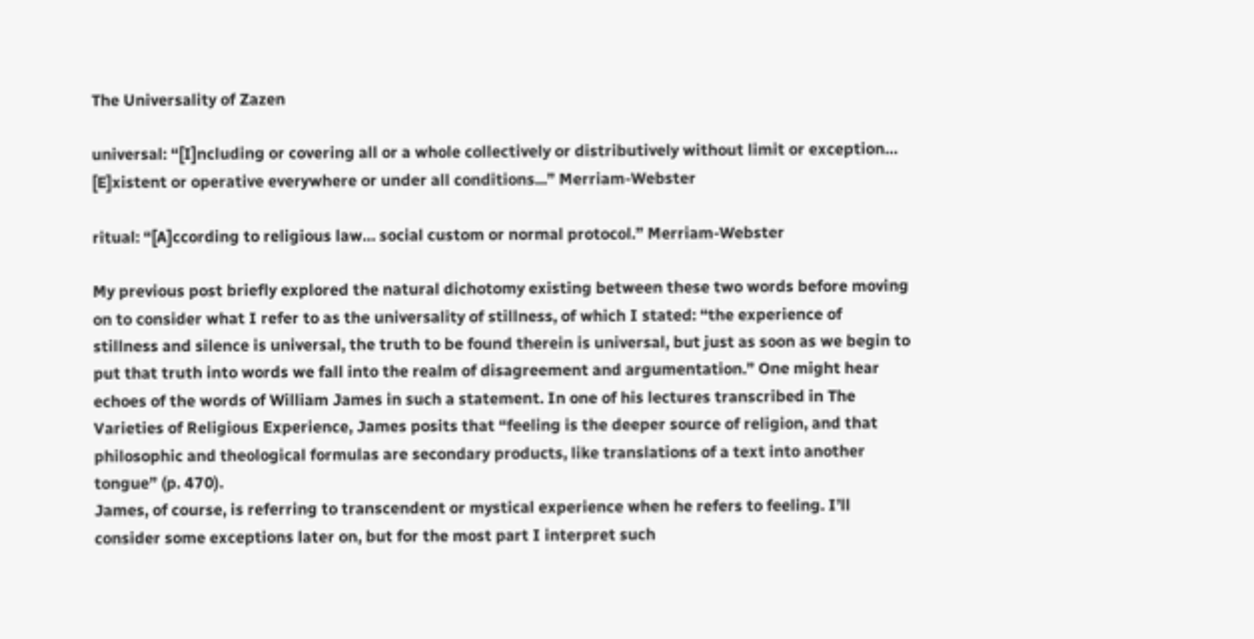The Universality of Zazen

universal: “[I]ncluding or covering all or a whole collectively or distributively without limit or exception… [E]xistent or operative everywhere or under all conditions...” Merriam-Webster

ritual: “[A]ccording to religious law… social custom or normal protocol.” Merriam-Webster

My previous post briefly explored the natural dichotomy existing between these two words before moving on to consider what I refer to as the universality of stillness, of which I stated: “the experience of stillness and silence is universal, the truth to be found therein is universal, but just as soon as we begin to put that truth into words we fall into the realm of disagreement and argumentation.” One might hear echoes of the words of William James in such a statement. In one of his lectures transcribed in The Varieties of Religious Experience, James posits that “feeling is the deeper source of religion, and that philosophic and theological formulas are secondary products, like translations of a text into another tongue” (p. 470).
James, of course, is referring to transcendent or mystical experience when he refers to feeling. I’ll consider some exceptions later on, but for the most part I interpret such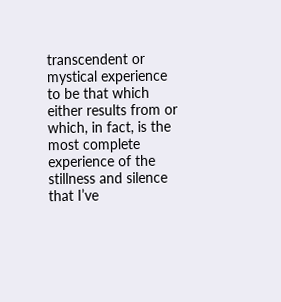transcendent or mystical experience to be that which either results from or which, in fact, is the most complete experience of the stillness and silence that I’ve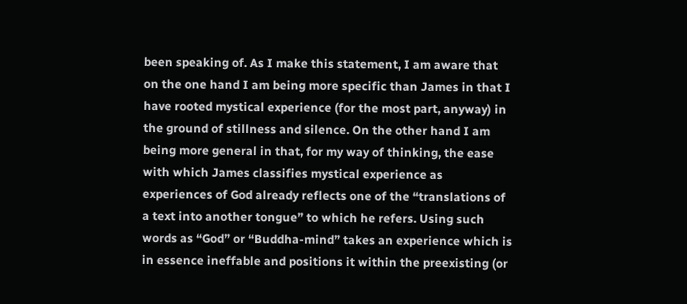been speaking of. As I make this statement, I am aware that on the one hand I am being more specific than James in that I have rooted mystical experience (for the most part, anyway) in the ground of stillness and silence. On the other hand I am being more general in that, for my way of thinking, the ease with which James classifies mystical experience as experiences of God already reflects one of the “translations of a text into another tongue” to which he refers. Using such words as “God” or “Buddha-mind” takes an experience which is in essence ineffable and positions it within the preexisting (or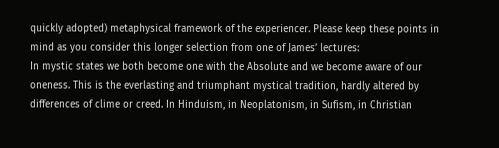quickly adopted) metaphysical framework of the experiencer. Please keep these points in mind as you consider this longer selection from one of James’ lectures:
In mystic states we both become one with the Absolute and we become aware of our oneness. This is the everlasting and triumphant mystical tradition, hardly altered by differences of clime or creed. In Hinduism, in Neoplatonism, in Sufism, in Christian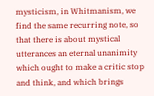mysticism, in Whitmanism, we find the same recurring note, so that there is about mystical utterances an eternal unanimity which ought to make a critic stop and think, and which brings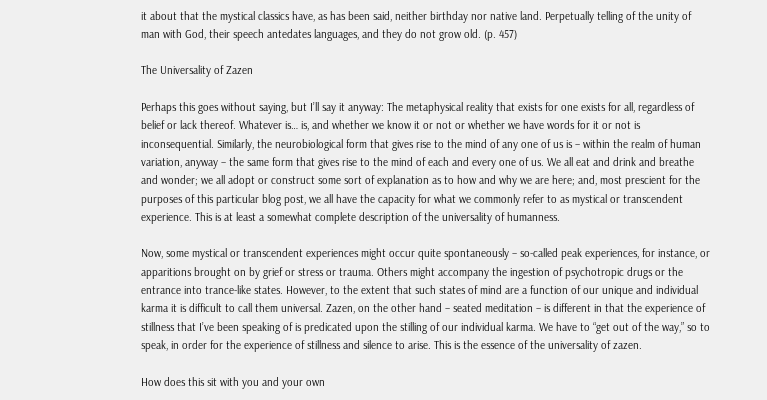it about that the mystical classics have, as has been said, neither birthday nor native land. Perpetually telling of the unity of man with God, their speech antedates languages, and they do not grow old. (p. 457)

The Universality of Zazen

Perhaps this goes without saying, but I’ll say it anyway: The metaphysical reality that exists for one exists for all, regardless of belief or lack thereof. Whatever is… is, and whether we know it or not or whether we have words for it or not is inconsequential. Similarly, the neurobiological form that gives rise to the mind of any one of us is – within the realm of human variation, anyway – the same form that gives rise to the mind of each and every one of us. We all eat and drink and breathe and wonder; we all adopt or construct some sort of explanation as to how and why we are here; and, most prescient for the purposes of this particular blog post, we all have the capacity for what we commonly refer to as mystical or transcendent experience. This is at least a somewhat complete description of the universality of humanness.

Now, some mystical or transcendent experiences might occur quite spontaneously – so-called peak experiences, for instance, or apparitions brought on by grief or stress or trauma. Others might accompany the ingestion of psychotropic drugs or the entrance into trance-like states. However, to the extent that such states of mind are a function of our unique and individual karma it is difficult to call them universal. Zazen, on the other hand – seated meditation – is different in that the experience of stillness that I’ve been speaking of is predicated upon the stilling of our individual karma. We have to “get out of the way,” so to speak, in order for the experience of stillness and silence to arise. This is the essence of the universality of zazen.

How does this sit with you and your own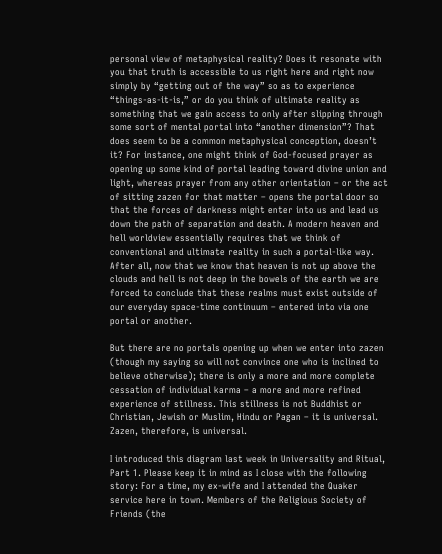personal view of metaphysical reality? Does it resonate with you that truth is accessible to us right here and right now simply by “getting out of the way” so as to experience “things-as-it-is,” or do you think of ultimate reality as something that we gain access to only after slipping through some sort of mental portal into “another dimension”? That does seem to be a common metaphysical conception, doesn’t it? For instance, one might think of God-focused prayer as opening up some kind of portal leading toward divine union and light, whereas prayer from any other orientation – or the act of sitting zazen for that matter – opens the portal door so that the forces of darkness might enter into us and lead us down the path of separation and death. A modern heaven and hell worldview essentially requires that we think of conventional and ultimate reality in such a portal-like way. After all, now that we know that heaven is not up above the clouds and hell is not deep in the bowels of the earth we are forced to conclude that these realms must exist outside of our everyday space-time continuum – entered into via one portal or another.

But there are no portals opening up when we enter into zazen (though my saying so will not convince one who is inclined to believe otherwise); there is only a more and more complete cessation of individual karma – a more and more refined experience of stillness. This stillness is not Buddhist or Christian, Jewish or Muslim, Hindu or Pagan – it is universal. Zazen, therefore, is universal.

I introduced this diagram last week in Universality and Ritual, Part 1. Please keep it in mind as I close with the following story: For a time, my ex-wife and I attended the Quaker service here in town. Members of the Religious Society of Friends (the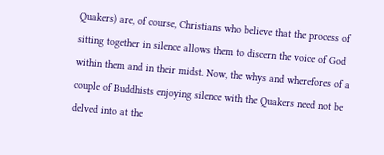Quakers) are, of course, Christians who believe that the process of sitting together in silence allows them to discern the voice of God within them and in their midst. Now, the whys and wherefores of a couple of Buddhists enjoying silence with the Quakers need not be delved into at the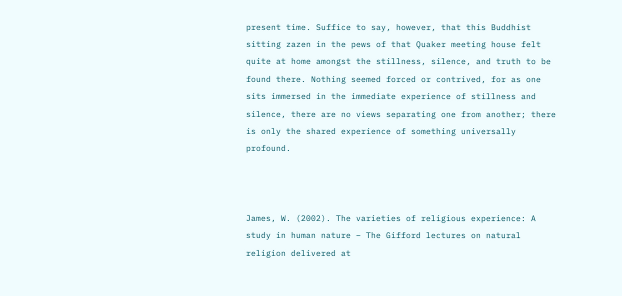present time. Suffice to say, however, that this Buddhist sitting zazen in the pews of that Quaker meeting house felt quite at home amongst the stillness, silence, and truth to be found there. Nothing seemed forced or contrived, for as one sits immersed in the immediate experience of stillness and silence, there are no views separating one from another; there is only the shared experience of something universally profound.



James, W. (2002). The varieties of religious experience: A study in human nature – The Gifford lectures on natural religion delivered at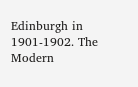Edinburgh in 1901-1902. The Modern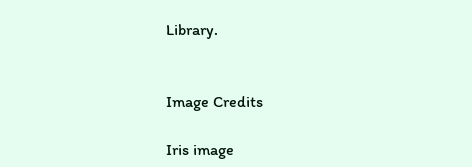Library.


Image Credits

Iris image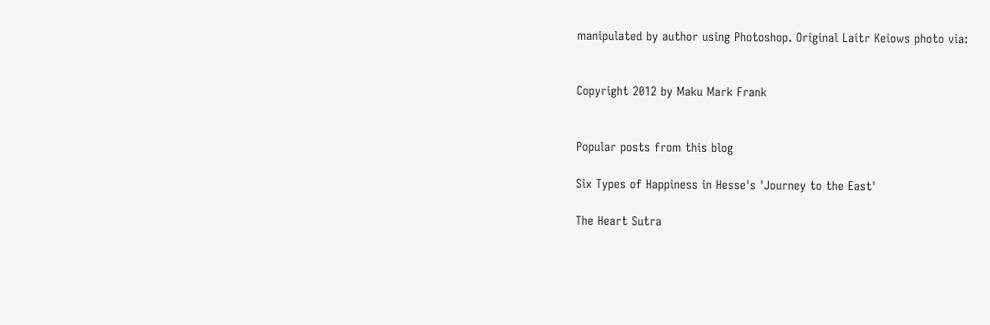manipulated by author using Photoshop. Original Laitr Keiows photo via:


Copyright 2012 by Maku Mark Frank


Popular posts from this blog

Six Types of Happiness in Hesse's 'Journey to the East'

The Heart Sutra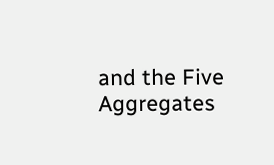and the Five Aggregates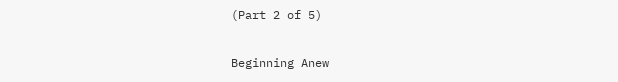(Part 2 of 5)

Beginning Anew